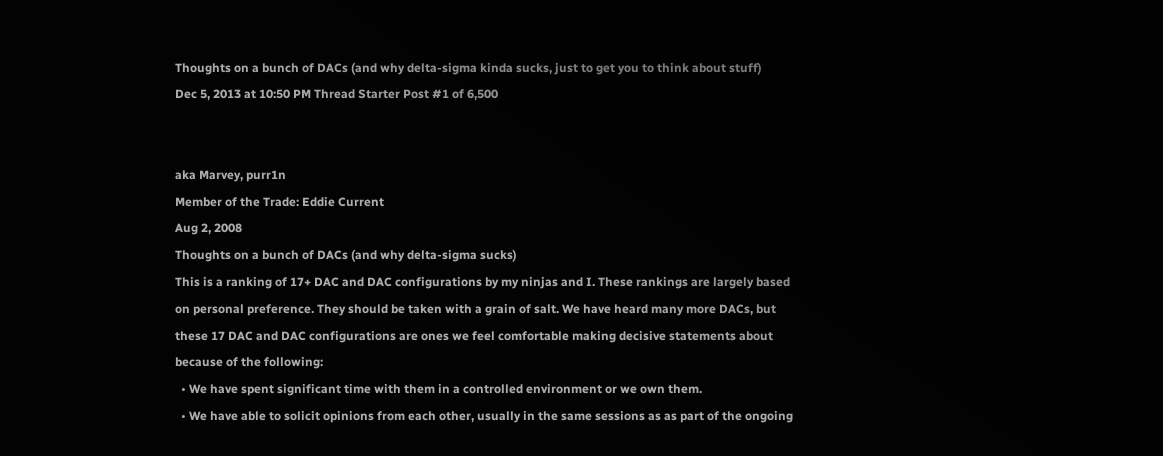Thoughts on a bunch of DACs (and why delta-sigma kinda sucks, just to get you to think about stuff)
Dec 5, 2013 at 10:50 PM Thread Starter Post #1 of 6,500


aka Marvey, purr1n
Member of the Trade: Eddie Current
Aug 2, 2008
Thoughts on a bunch of DACs (and why delta-sigma sucks)
This is a ranking of 17+ DAC and DAC configurations by my ninjas and I. These rankings are largely based on personal preference. They should be taken with a grain of salt. We have heard many more DACs, but these 17 DAC and DAC configurations are ones we feel comfortable making decisive statements about because of the following:
  • We have spent significant time with them in a controlled environment or we own them.
  • We have able to solicit opinions from each other, usually in the same sessions as as part of the ongoing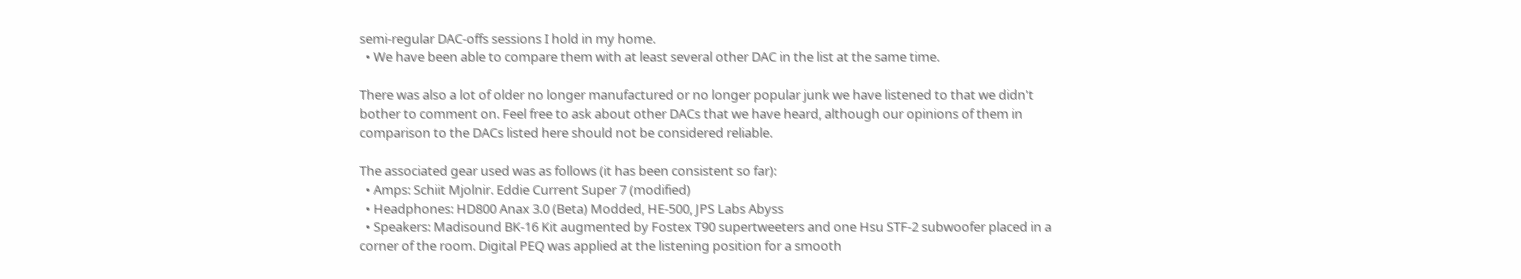semi-regular DAC-offs sessions I hold in my home.
  • We have been able to compare them with at least several other DAC in the list at the same time.

There was also a lot of older no longer manufactured or no longer popular junk we have listened to that we didn't bother to comment on. Feel free to ask about other DACs that we have heard, although our opinions of them in comparison to the DACs listed here should not be considered reliable.

The associated gear used was as follows (it has been consistent so far):
  • Amps: Schiit Mjolnir. Eddie Current Super 7 (modified)
  • Headphones: HD800 Anax 3.0 (Beta) Modded, HE-500, JPS Labs Abyss
  • Speakers: Madisound BK-16 Kit augmented by Fostex T90 supertweeters and one Hsu STF-2 subwoofer placed in a corner of the room. Digital PEQ was applied at the listening position for a smooth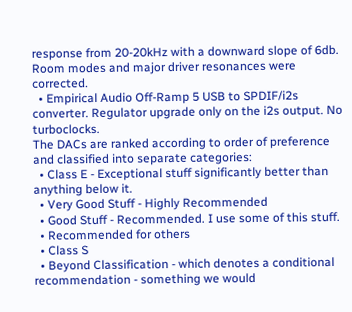response from 20-20kHz with a downward slope of 6db. Room modes and major driver resonances were corrected.
  • Empirical Audio Off-Ramp 5 USB to SPDIF/i2s converter. Regulator upgrade only on the i2s output. No turboclocks.
The DACs are ranked according to order of preference and classified into separate categories:
  • Class E - Exceptional stuff significantly better than anything below it.
  • Very Good Stuff - Highly Recommended
  • Good Stuff - Recommended. I use some of this stuff.
  • Recommended for others
  • Class S
  • Beyond Classification - which denotes a conditional recommendation - something we would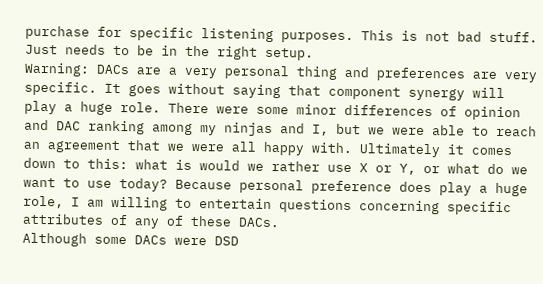purchase for specific listening purposes. This is not bad stuff. Just needs to be in the right setup.
Warning: DACs are a very personal thing and preferences are very specific. It goes without saying that component synergy will play a huge role. There were some minor differences of opinion and DAC ranking among my ninjas and I, but we were able to reach an agreement that we were all happy with. Ultimately it comes down to this: what is would we rather use X or Y, or what do we want to use today? Because personal preference does play a huge role, I am willing to entertain questions concerning specific attributes of any of these DACs.
Although some DACs were DSD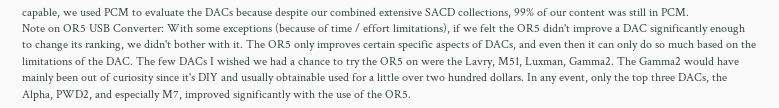capable, we used PCM to evaluate the DACs because despite our combined extensive SACD collections, 99% of our content was still in PCM.
Note on OR5 USB Converter: With some exceptions (because of time / effort limitations), if we felt the OR5 didn't improve a DAC significantly enough to change its ranking, we didn't bother with it. The OR5 only improves certain specific aspects of DACs, and even then it can only do so much based on the limitations of the DAC. The few DACs I wished we had a chance to try the OR5 on were the Lavry, M51, Luxman, Gamma2. The Gamma2 would have mainly been out of curiosity since it's DIY and usually obtainable used for a little over two hundred dollars. In any event, only the top three DACs, the Alpha, PWD2, and especially M7, improved significantly with the use of the OR5.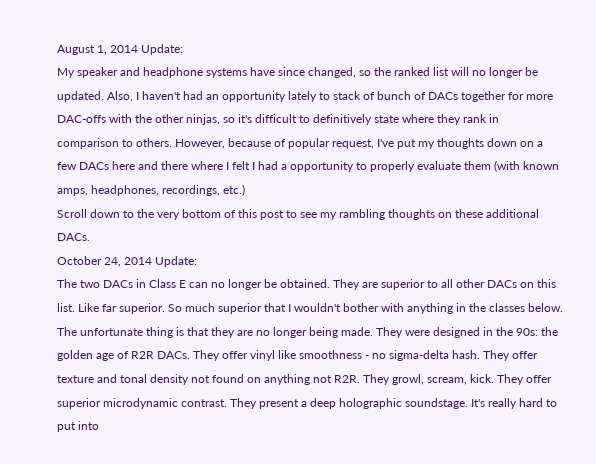August 1, 2014 Update:
My speaker and headphone systems have since changed, so the ranked list will no longer be updated. Also, I haven't had an opportunity lately to stack of bunch of DACs together for more DAC-offs with the other ninjas, so it's difficult to definitively state where they rank in comparison to others. However, because of popular request, I've put my thoughts down on a few DACs here and there where I felt I had a opportunity to properly evaluate them (with known amps, headphones, recordings, etc.)
Scroll down to the very bottom of this post to see my rambling thoughts on these additional DACs.
October 24, 2014 Update:
The two DACs in Class E can no longer be obtained. They are superior to all other DACs on this list. Like far superior. So much superior that I wouldn't bother with anything in the classes below. The unfortunate thing is that they are no longer being made. They were designed in the 90s: the golden age of R2R DACs. They offer vinyl like smoothness - no sigma-delta hash. They offer texture and tonal density not found on anything not R2R. They growl, scream, kick. They offer superior microdynamic contrast. They present a deep holographic soundstage. It's really hard to put into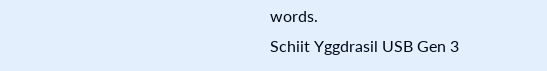words.
Schiit Yggdrasil USB Gen 3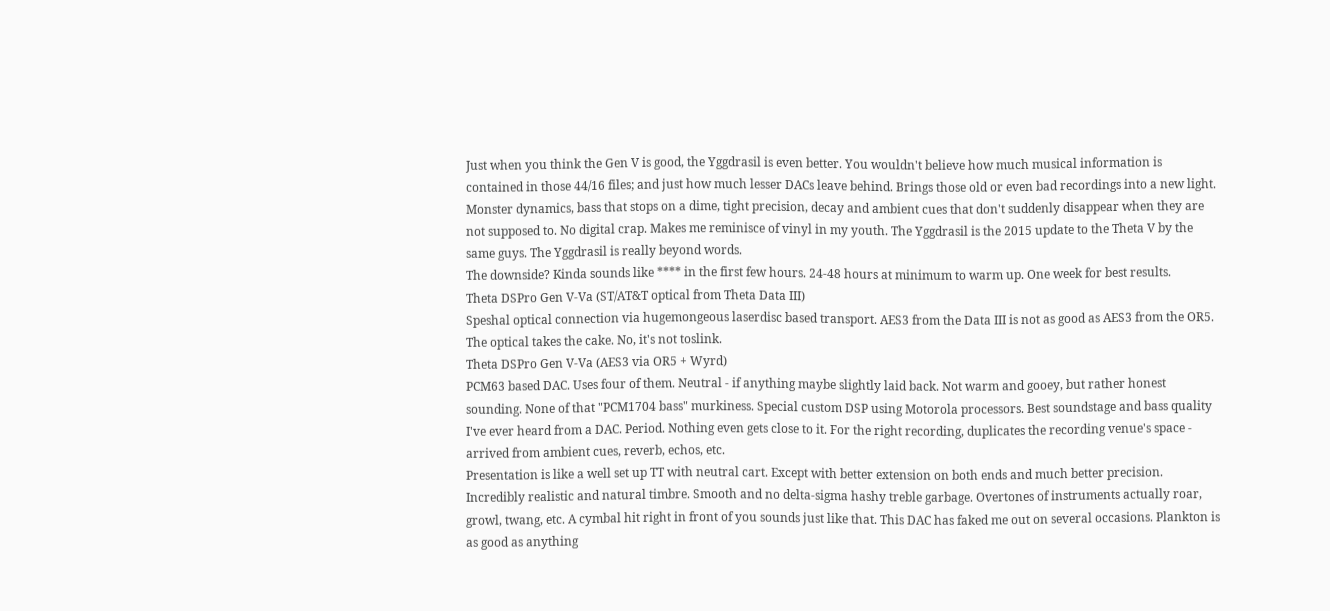Just when you think the Gen V is good, the Yggdrasil is even better. You wouldn't believe how much musical information is contained in those 44/16 files; and just how much lesser DACs leave behind. Brings those old or even bad recordings into a new light. Monster dynamics, bass that stops on a dime, tight precision, decay and ambient cues that don't suddenly disappear when they are not supposed to. No digital crap. Makes me reminisce of vinyl in my youth. The Yggdrasil is the 2015 update to the Theta V by the same guys. The Yggdrasil is really beyond words.
The downside? Kinda sounds like **** in the first few hours. 24-48 hours at minimum to warm up. One week for best results.
Theta DSPro Gen V-Va (ST/AT&T optical from Theta Data III)
Speshal optical connection via hugemongeous laserdisc based transport. AES3 from the Data III is not as good as AES3 from the OR5. The optical takes the cake. No, it's not toslink.
Theta DSPro Gen V-Va (AES3 via OR5 + Wyrd)
PCM63 based DAC. Uses four of them. Neutral - if anything maybe slightly laid back. Not warm and gooey, but rather honest sounding. None of that "PCM1704 bass" murkiness. Special custom DSP using Motorola processors. Best soundstage and bass quality I've ever heard from a DAC. Period. Nothing even gets close to it. For the right recording, duplicates the recording venue's space - arrived from ambient cues, reverb, echos, etc.
Presentation is like a well set up TT with neutral cart. Except with better extension on both ends and much better precision. Incredibly realistic and natural timbre. Smooth and no delta-sigma hashy treble garbage. Overtones of instruments actually roar, growl, twang, etc. A cymbal hit right in front of you sounds just like that. This DAC has faked me out on several occasions. Plankton is as good as anything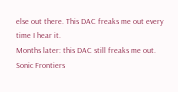else out there. This DAC freaks me out every time I hear it.
Months later: this DAC still freaks me out.
Sonic Frontiers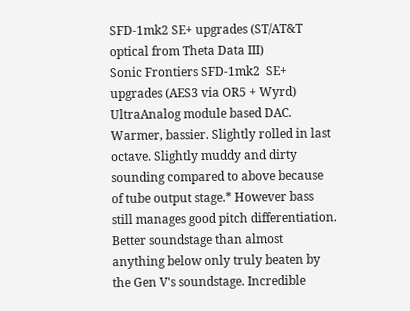SFD-1mk2 SE+ upgrades (ST/AT&T optical from Theta Data III)
Sonic Frontiers SFD-1mk2  SE+ upgrades (AES3 via OR5 + Wyrd)
UltraAnalog module based DAC. Warmer, bassier. Slightly rolled in last octave. Slightly muddy and dirty sounding compared to above because of tube output stage.* However bass still manages good pitch differentiation. Better soundstage than almost anything below only truly beaten by the Gen V's soundstage. Incredible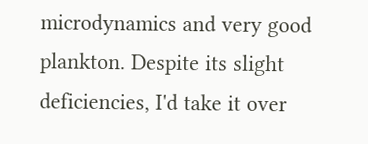microdynamics and very good plankton. Despite its slight deficiencies, I'd take it over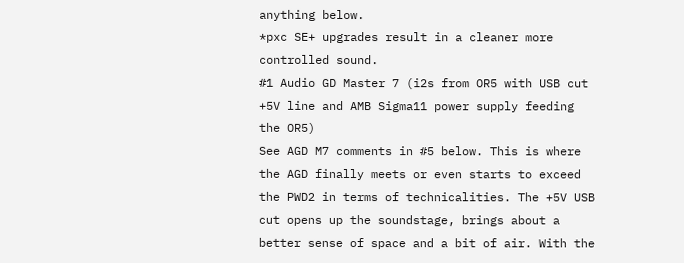anything below.
*pxc SE+ upgrades result in a cleaner more controlled sound.
#1 Audio GD Master 7 (i2s from OR5 with USB cut +5V line and AMB Sigma11 power supply feeding the OR5)
See AGD M7 comments in #5 below. This is where the AGD finally meets or even starts to exceed the PWD2 in terms of technicalities. The +5V USB cut opens up the soundstage, brings about a better sense of space and a bit of air. With the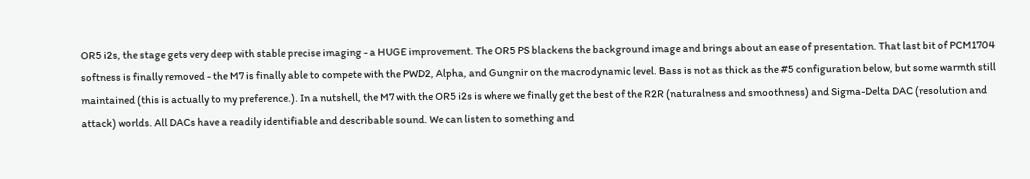OR5 i2s, the stage gets very deep with stable precise imaging - a HUGE improvement. The OR5 PS blackens the background image and brings about an ease of presentation. That last bit of PCM1704 softness is finally removed - the M7 is finally able to compete with the PWD2, Alpha, and Gungnir on the macrodynamic level. Bass is not as thick as the #5 configuration below, but some warmth still maintained (this is actually to my preference.). In a nutshell, the M7 with the OR5 i2s is where we finally get the best of the R2R (naturalness and smoothness) and Sigma-Delta DAC (resolution and attack) worlds. All DACs have a readily identifiable and describable sound. We can listen to something and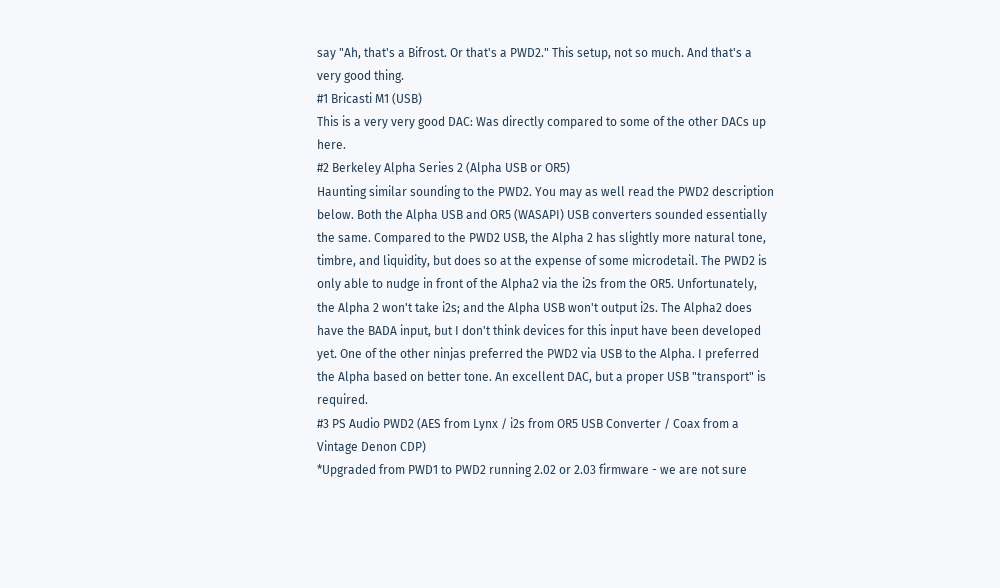say "Ah, that's a Bifrost. Or that's a PWD2." This setup, not so much. And that's a very good thing.
#1 Bricasti M1 (USB)
This is a very very good DAC: Was directly compared to some of the other DACs up here.
#2 Berkeley Alpha Series 2 (Alpha USB or OR5)
Haunting similar sounding to the PWD2. You may as well read the PWD2 description below. Both the Alpha USB and OR5 (WASAPI) USB converters sounded essentially the same. Compared to the PWD2 USB, the Alpha 2 has slightly more natural tone, timbre, and liquidity, but does so at the expense of some microdetail. The PWD2 is only able to nudge in front of the Alpha2 via the i2s from the OR5. Unfortunately, the Alpha 2 won't take i2s; and the Alpha USB won't output i2s. The Alpha2 does have the BADA input, but I don't think devices for this input have been developed yet. One of the other ninjas preferred the PWD2 via USB to the Alpha. I preferred the Alpha based on better tone. An excellent DAC, but a proper USB "transport" is required.
#3 PS Audio PWD2 (AES from Lynx / i2s from OR5 USB Converter / Coax from a Vintage Denon CDP)
*Upgraded from PWD1 to PWD2 running 2.02 or 2.03 firmware - we are not sure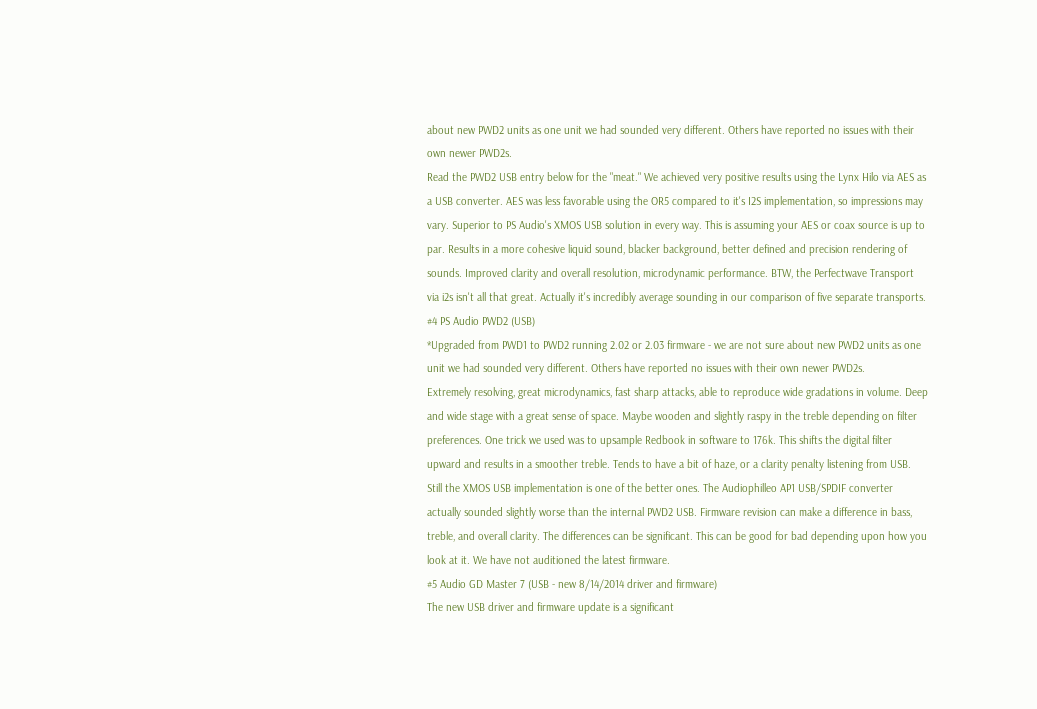about new PWD2 units as one unit we had sounded very different. Others have reported no issues with their own newer PWD2s.
Read the PWD2 USB entry below for the "meat." We achieved very positive results using the Lynx Hilo via AES as a USB converter. AES was less favorable using the OR5 compared to it's I2S implementation, so impressions may vary. Superior to PS Audio's XMOS USB solution in every way. This is assuming your AES or coax source is up to par. Results in a more cohesive liquid sound, blacker background, better defined and precision rendering of sounds. Improved clarity and overall resolution, microdynamic performance. BTW, the Perfectwave Transport via i2s isn't all that great. Actually it's incredibly average sounding in our comparison of five separate transports.
#4 PS Audio PWD2 (USB)
*Upgraded from PWD1 to PWD2 running 2.02 or 2.03 firmware - we are not sure about new PWD2 units as one unit we had sounded very different. Others have reported no issues with their own newer PWD2s.
Extremely resolving, great microdynamics, fast sharp attacks, able to reproduce wide gradations in volume. Deep and wide stage with a great sense of space. Maybe wooden and slightly raspy in the treble depending on filter preferences. One trick we used was to upsample Redbook in software to 176k. This shifts the digital filter upward and results in a smoother treble. Tends to have a bit of haze, or a clarity penalty listening from USB. Still the XMOS USB implementation is one of the better ones. The Audiophilleo AP1 USB/SPDIF converter actually sounded slightly worse than the internal PWD2 USB. Firmware revision can make a difference in bass, treble, and overall clarity. The differences can be significant. This can be good for bad depending upon how you look at it. We have not auditioned the latest firmware.
#5 Audio GD Master 7 (USB - new 8/14/2014 driver and firmware)
The new USB driver and firmware update is a significant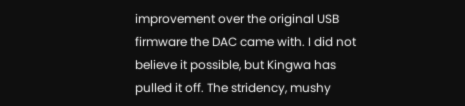improvement over the original USB firmware the DAC came with. I did not believe it possible, but Kingwa has pulled it off. The stridency, mushy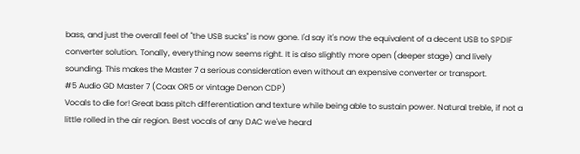bass, and just the overall feel of "the USB sucks" is now gone. I'd say it's now the equivalent of a decent USB to SPDIF converter solution. Tonally, everything now seems right. It is also slightly more open (deeper stage) and lively sounding. This makes the Master 7 a serious consideration even without an expensive converter or transport.
#5 Audio GD Master 7 (Coax OR5 or vintage Denon CDP)
Vocals to die for! Great bass pitch differentiation and texture while being able to sustain power. Natural treble, if not a little rolled in the air region. Best vocals of any DAC we've heard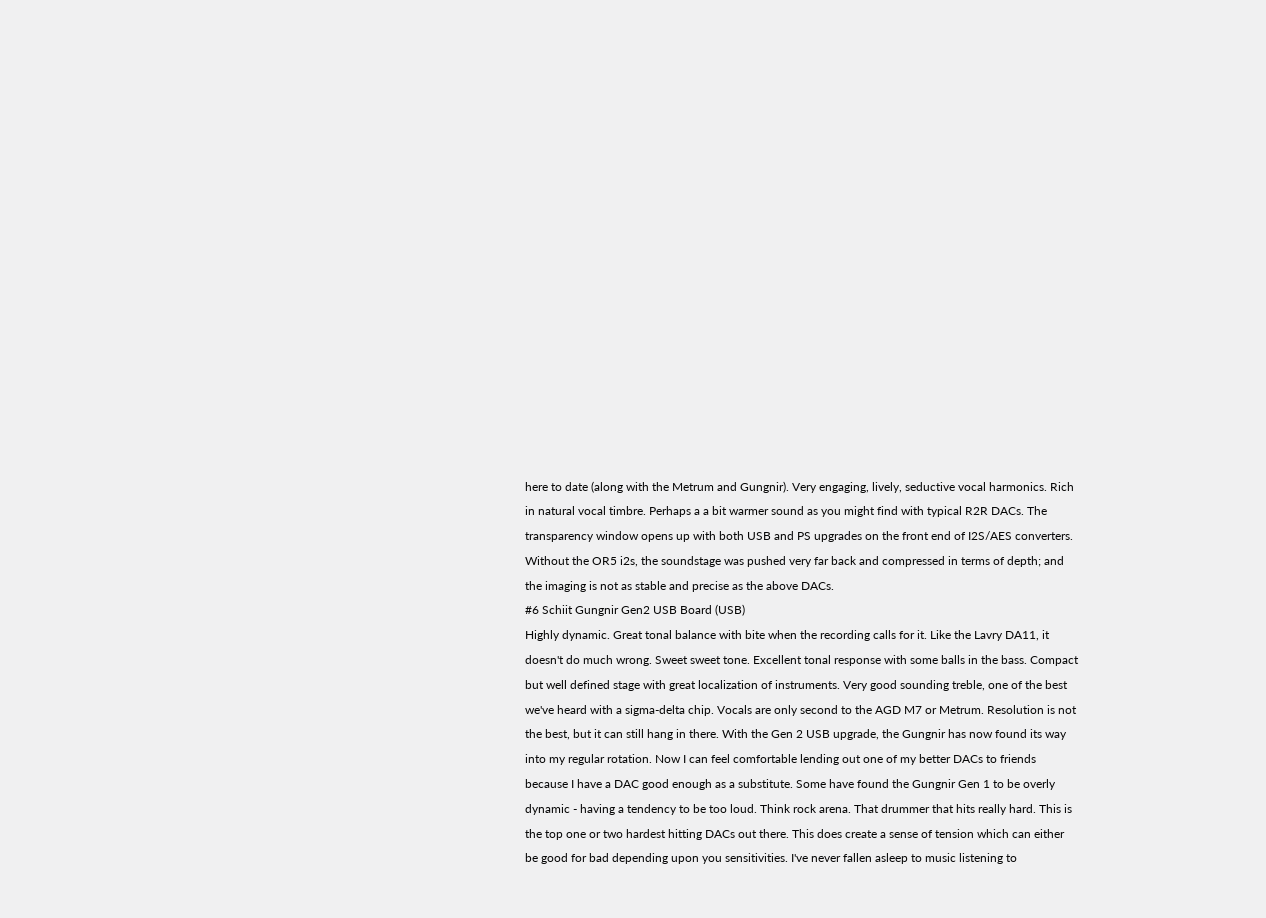here to date (along with the Metrum and Gungnir). Very engaging, lively, seductive vocal harmonics. Rich in natural vocal timbre. Perhaps a a bit warmer sound as you might find with typical R2R DACs. The transparency window opens up with both USB and PS upgrades on the front end of I2S/AES converters. Without the OR5 i2s, the soundstage was pushed very far back and compressed in terms of depth; and the imaging is not as stable and precise as the above DACs.
#6 Schiit Gungnir Gen2 USB Board (USB)
Highly dynamic. Great tonal balance with bite when the recording calls for it. Like the Lavry DA11, it doesn't do much wrong. Sweet sweet tone. Excellent tonal response with some balls in the bass. Compact but well defined stage with great localization of instruments. Very good sounding treble, one of the best we've heard with a sigma-delta chip. Vocals are only second to the AGD M7 or Metrum. Resolution is not the best, but it can still hang in there. With the Gen 2 USB upgrade, the Gungnir has now found its way into my regular rotation. Now I can feel comfortable lending out one of my better DACs to friends because I have a DAC good enough as a substitute. Some have found the Gungnir Gen 1 to be overly dynamic - having a tendency to be too loud. Think rock arena. That drummer that hits really hard. This is the top one or two hardest hitting DACs out there. This does create a sense of tension which can either be good for bad depending upon you sensitivities. I've never fallen asleep to music listening to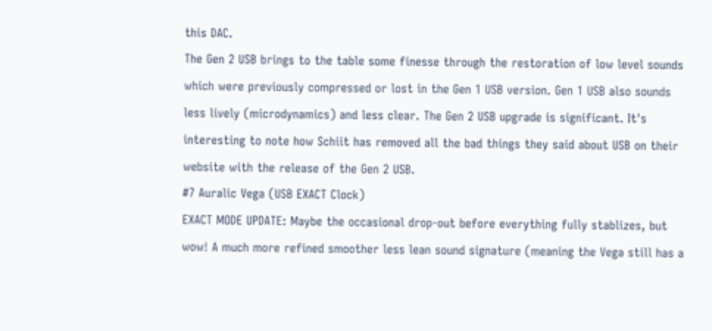this DAC.
The Gen 2 USB brings to the table some finesse through the restoration of low level sounds which were previously compressed or lost in the Gen 1 USB version. Gen 1 USB also sounds less lively (microdynamics) and less clear. The Gen 2 USB upgrade is significant. It's interesting to note how Schiit has removed all the bad things they said about USB on their website with the release of the Gen 2 USB.
#7 Auralic Vega (USB EXACT Clock)
EXACT MODE UPDATE: Maybe the occasional drop-out before everything fully stablizes, but wow! A much more refined smoother less lean sound signature (meaning the Vega still has a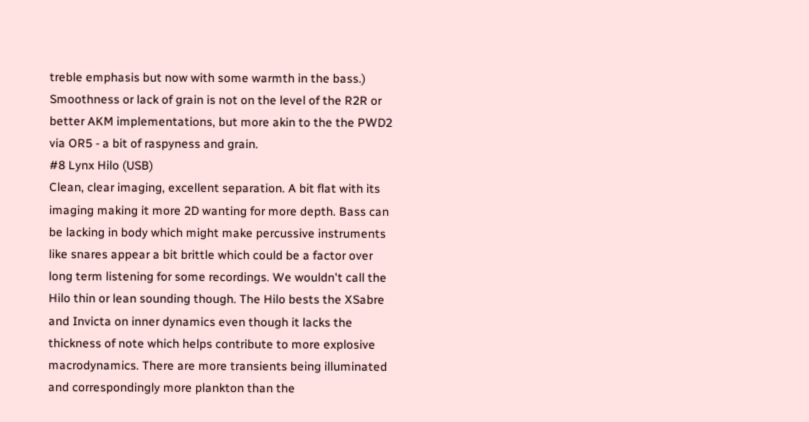treble emphasis but now with some warmth in the bass.) Smoothness or lack of grain is not on the level of the R2R or better AKM implementations, but more akin to the the PWD2 via OR5 - a bit of raspyness and grain.
#8 Lynx Hilo (USB)
Clean, clear imaging, excellent separation. A bit flat with its imaging making it more 2D wanting for more depth. Bass can be lacking in body which might make percussive instruments like snares appear a bit brittle which could be a factor over long term listening for some recordings. We wouldn't call the Hilo thin or lean sounding though. The Hilo bests the XSabre and Invicta on inner dynamics even though it lacks the thickness of note which helps contribute to more explosive macrodynamics. There are more transients being illuminated and correspondingly more plankton than the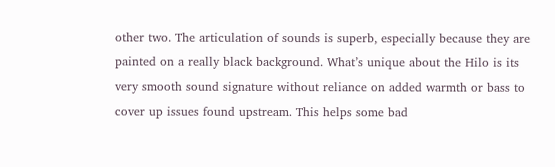other two. The articulation of sounds is superb, especially because they are painted on a really black background. What’s unique about the Hilo is its very smooth sound signature without reliance on added warmth or bass to cover up issues found upstream. This helps some bad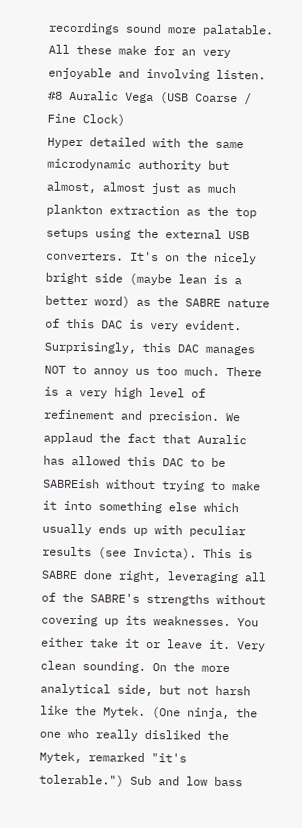recordings sound more palatable. All these make for an very enjoyable and involving listen.
#8 Auralic Vega (USB Coarse / Fine Clock)
Hyper detailed with the same microdynamic authority but almost, almost just as much plankton extraction as the top setups using the external USB converters. It's on the nicely bright side (maybe lean is a better word) as the SABRE nature of this DAC is very evident. Surprisingly, this DAC manages NOT to annoy us too much. There is a very high level of refinement and precision. We applaud the fact that Auralic has allowed this DAC to be SABREish without trying to make it into something else which usually ends up with peculiar results (see Invicta). This is SABRE done right, leveraging all of the SABRE's strengths without covering up its weaknesses. You either take it or leave it. Very clean sounding. On the more analytical side, but not harsh like the Mytek. (One ninja, the one who really disliked the Mytek, remarked "it's tolerable.") Sub and low bass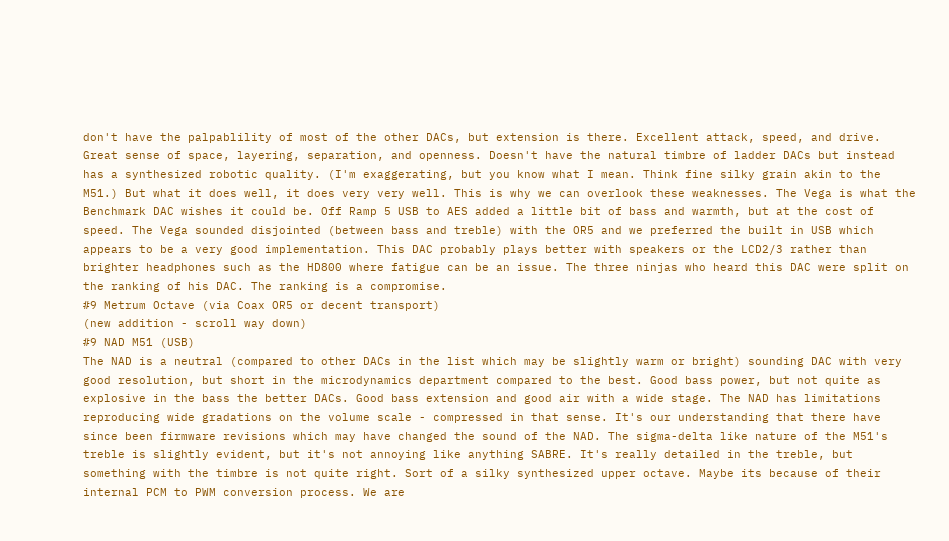don't have the palpablility of most of the other DACs, but extension is there. Excellent attack, speed, and drive. Great sense of space, layering, separation, and openness. Doesn't have the natural timbre of ladder DACs but instead has a synthesized robotic quality. (I'm exaggerating, but you know what I mean. Think fine silky grain akin to the M51.) But what it does well, it does very very well. This is why we can overlook these weaknesses. The Vega is what the Benchmark DAC wishes it could be. Off Ramp 5 USB to AES added a little bit of bass and warmth, but at the cost of speed. The Vega sounded disjointed (between bass and treble) with the OR5 and we preferred the built in USB which appears to be a very good implementation. This DAC probably plays better with speakers or the LCD2/3 rather than brighter headphones such as the HD800 where fatigue can be an issue. The three ninjas who heard this DAC were split on the ranking of his DAC. The ranking is a compromise.
#9 Metrum Octave (via Coax OR5 or decent transport)
(new addition - scroll way down)
#9 NAD M51 (USB)
The NAD is a neutral (compared to other DACs in the list which may be slightly warm or bright) sounding DAC with very good resolution, but short in the microdynamics department compared to the best. Good bass power, but not quite as explosive in the bass the better DACs. Good bass extension and good air with a wide stage. The NAD has limitations reproducing wide gradations on the volume scale - compressed in that sense. It's our understanding that there have since been firmware revisions which may have changed the sound of the NAD. The sigma-delta like nature of the M51's treble is slightly evident, but it's not annoying like anything SABRE. It's really detailed in the treble, but something with the timbre is not quite right. Sort of a silky synthesized upper octave. Maybe its because of their internal PCM to PWM conversion process. We are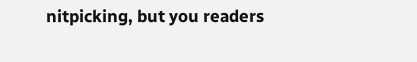nitpicking, but you readers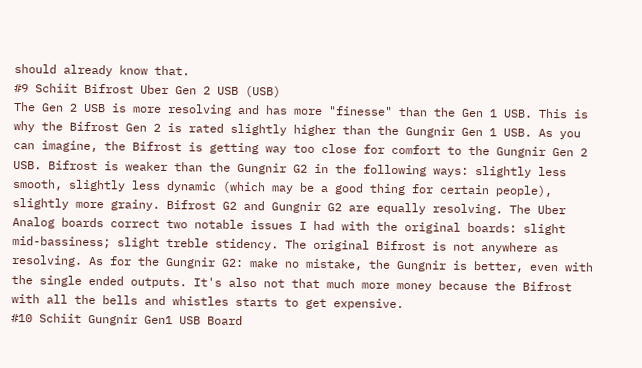should already know that.
#9 Schiit Bifrost Uber Gen 2 USB (USB)
The Gen 2 USB is more resolving and has more "finesse" than the Gen 1 USB. This is why the Bifrost Gen 2 is rated slightly higher than the Gungnir Gen 1 USB. As you can imagine, the Bifrost is getting way too close for comfort to the Gungnir Gen 2 USB. Bifrost is weaker than the Gungnir G2 in the following ways: slightly less smooth, slightly less dynamic (which may be a good thing for certain people), slightly more grainy. Bifrost G2 and Gungnir G2 are equally resolving. The Uber Analog boards correct two notable issues I had with the original boards: slight mid-bassiness; slight treble stidency. The original Bifrost is not anywhere as resolving. As for the Gungnir G2: make no mistake, the Gungnir is better, even with the single ended outputs. It's also not that much more money because the Bifrost with all the bells and whistles starts to get expensive.
#10 Schiit Gungnir Gen1 USB Board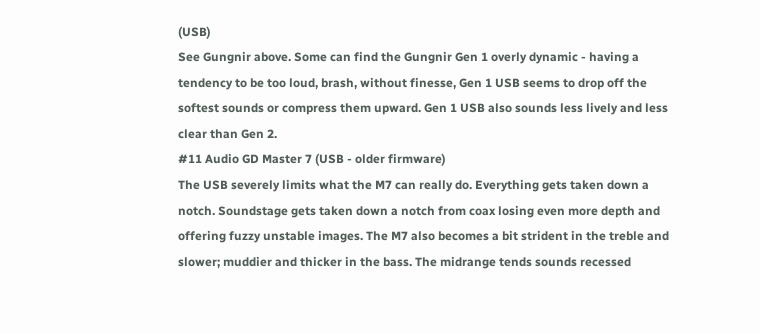(USB)
See Gungnir above. Some can find the Gungnir Gen 1 overly dynamic - having a tendency to be too loud, brash, without finesse, Gen 1 USB seems to drop off the softest sounds or compress them upward. Gen 1 USB also sounds less lively and less clear than Gen 2.
#11 Audio GD Master 7 (USB - older firmware)
The USB severely limits what the M7 can really do. Everything gets taken down a notch. Soundstage gets taken down a notch from coax losing even more depth and offering fuzzy unstable images. The M7 also becomes a bit strident in the treble and slower; muddier and thicker in the bass. The midrange tends sounds recessed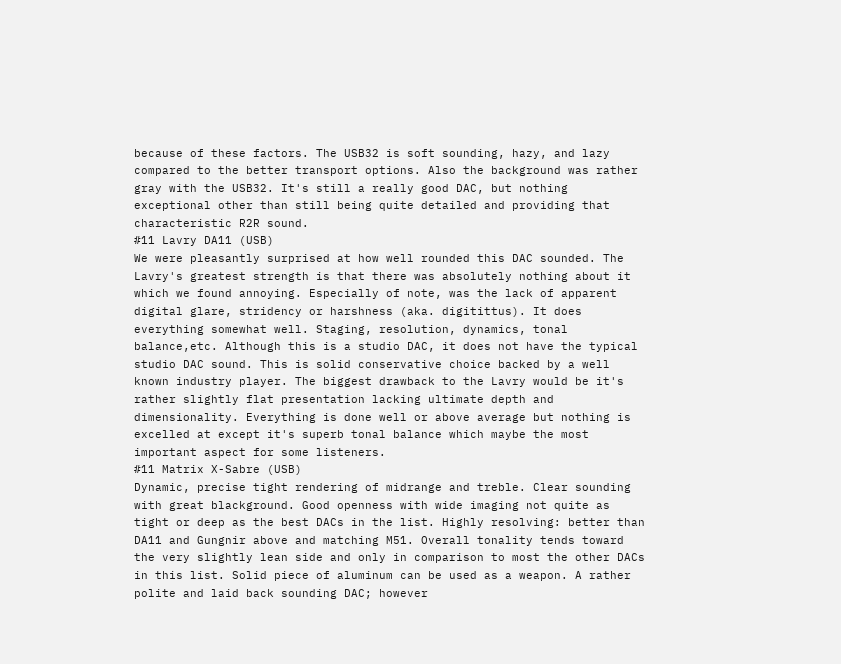because of these factors. The USB32 is soft sounding, hazy, and lazy compared to the better transport options. Also the background was rather gray with the USB32. It's still a really good DAC, but nothing exceptional other than still being quite detailed and providing that characteristic R2R sound.
#11 Lavry DA11 (USB)
We were pleasantly surprised at how well rounded this DAC sounded. The Lavry's greatest strength is that there was absolutely nothing about it which we found annoying. Especially of note, was the lack of apparent digital glare, stridency or harshness (aka. digitittus). It does everything somewhat well. Staging, resolution, dynamics, tonal balance,etc. Although this is a studio DAC, it does not have the typical studio DAC sound. This is solid conservative choice backed by a well known industry player. The biggest drawback to the Lavry would be it's rather slightly flat presentation lacking ultimate depth and dimensionality. Everything is done well or above average but nothing is excelled at except it's superb tonal balance which maybe the most important aspect for some listeners.
#11 Matrix X-Sabre (USB)
Dynamic, precise tight rendering of midrange and treble. Clear sounding with great blackground. Good openness with wide imaging not quite as tight or deep as the best DACs in the list. Highly resolving: better than DA11 and Gungnir above and matching M51. Overall tonality tends toward the very slightly lean side and only in comparison to most the other DACs in this list. Solid piece of aluminum can be used as a weapon. A rather polite and laid back sounding DAC; however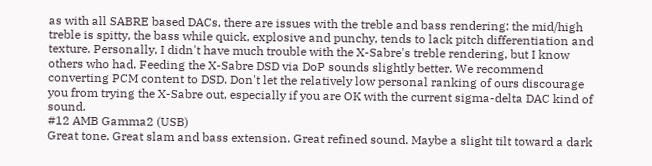as with all SABRE based DACs, there are issues with the treble and bass rendering: the mid/high treble is spitty, the bass while quick, explosive and punchy, tends to lack pitch differentiation and texture. Personally, I didn't have much trouble with the X-Sabre's treble rendering, but I know others who had. Feeding the X-Sabre DSD via DoP sounds slightly better. We recommend converting PCM content to DSD. Don't let the relatively low personal ranking of ours discourage you from trying the X-Sabre out, especially if you are OK with the current sigma-delta DAC kind of sound.
#12 AMB Gamma2 (USB)
Great tone. Great slam and bass extension. Great refined sound. Maybe a slight tilt toward a dark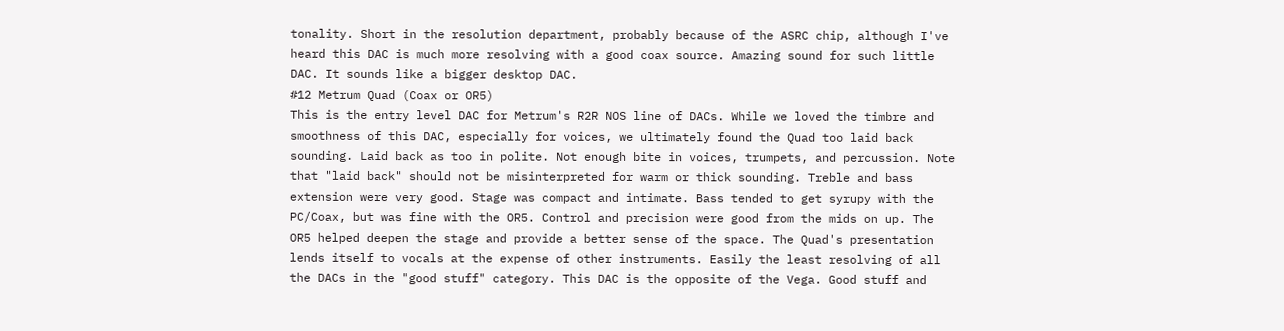tonality. Short in the resolution department, probably because of the ASRC chip, although I've heard this DAC is much more resolving with a good coax source. Amazing sound for such little DAC. It sounds like a bigger desktop DAC.
#12 Metrum Quad (Coax or OR5)
This is the entry level DAC for Metrum's R2R NOS line of DACs. While we loved the timbre and smoothness of this DAC, especially for voices, we ultimately found the Quad too laid back sounding. Laid back as too in polite. Not enough bite in voices, trumpets, and percussion. Note that "laid back" should not be misinterpreted for warm or thick sounding. Treble and bass extension were very good. Stage was compact and intimate. Bass tended to get syrupy with the PC/Coax, but was fine with the OR5. Control and precision were good from the mids on up. The OR5 helped deepen the stage and provide a better sense of the space. The Quad's presentation lends itself to vocals at the expense of other instruments. Easily the least resolving of all the DACs in the "good stuff" category. This DAC is the opposite of the Vega. Good stuff and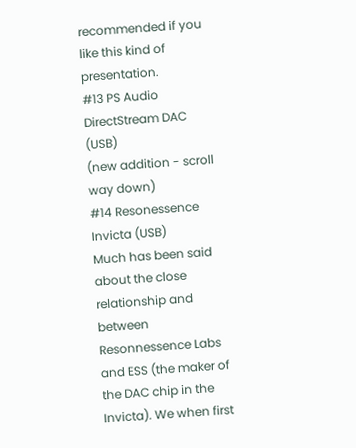recommended if you like this kind of presentation.
#13 PS Audio DirectStream DAC (USB)
(new addition - scroll way down)
#14 Resonessence Invicta (USB)
Much has been said about the close relationship and between Resonnessence Labs and ESS (the maker of the DAC chip in the Invicta). We when first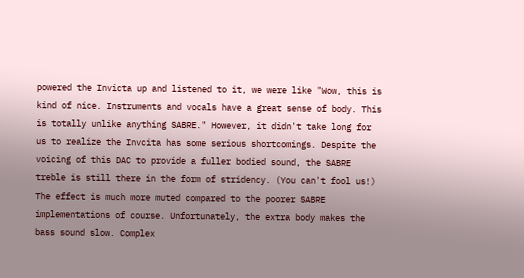powered the Invicta up and listened to it, we were like "Wow, this is kind of nice. Instruments and vocals have a great sense of body. This is totally unlike anything SABRE." However, it didn't take long for us to realize the Invcita has some serious shortcomings. Despite the voicing of this DAC to provide a fuller bodied sound, the SABRE treble is still there in the form of stridency. (You can't fool us!) The effect is much more muted compared to the poorer SABRE implementations of course. Unfortunately, the extra body makes the bass sound slow. Complex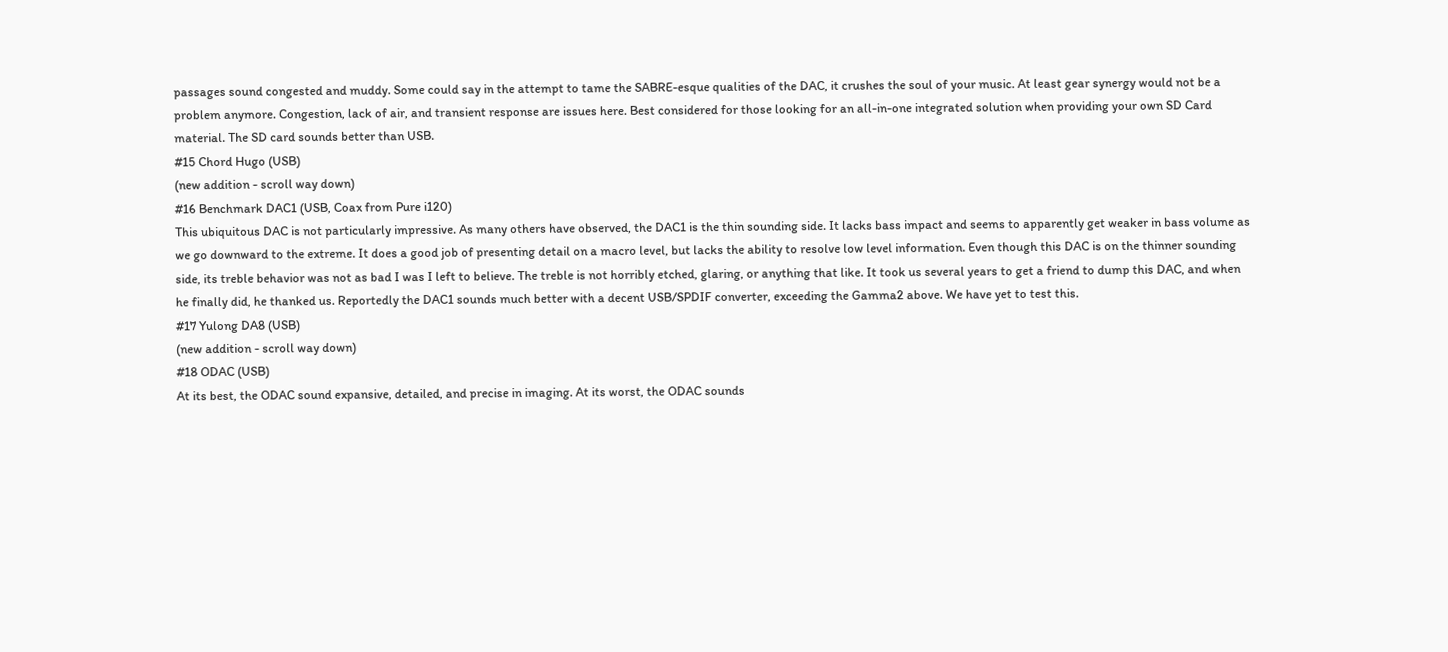passages sound congested and muddy. Some could say in the attempt to tame the SABRE-esque qualities of the DAC, it crushes the soul of your music. At least gear synergy would not be a problem anymore. Congestion, lack of air, and transient response are issues here. Best considered for those looking for an all-in-one integrated solution when providing your own SD Card material. The SD card sounds better than USB.
#15 Chord Hugo (USB)
(new addition - scroll way down)
#16 Benchmark DAC1 (USB, Coax from Pure i120)
This ubiquitous DAC is not particularly impressive. As many others have observed, the DAC1 is the thin sounding side. It lacks bass impact and seems to apparently get weaker in bass volume as we go downward to the extreme. It does a good job of presenting detail on a macro level, but lacks the ability to resolve low level information. Even though this DAC is on the thinner sounding side, its treble behavior was not as bad I was I left to believe. The treble is not horribly etched, glaring, or anything that like. It took us several years to get a friend to dump this DAC, and when he finally did, he thanked us. Reportedly the DAC1 sounds much better with a decent USB/SPDIF converter, exceeding the Gamma2 above. We have yet to test this.
#17 Yulong DA8 (USB)
(new addition - scroll way down)
#18 ODAC (USB)
At its best, the ODAC sound expansive, detailed, and precise in imaging. At its worst, the ODAC sounds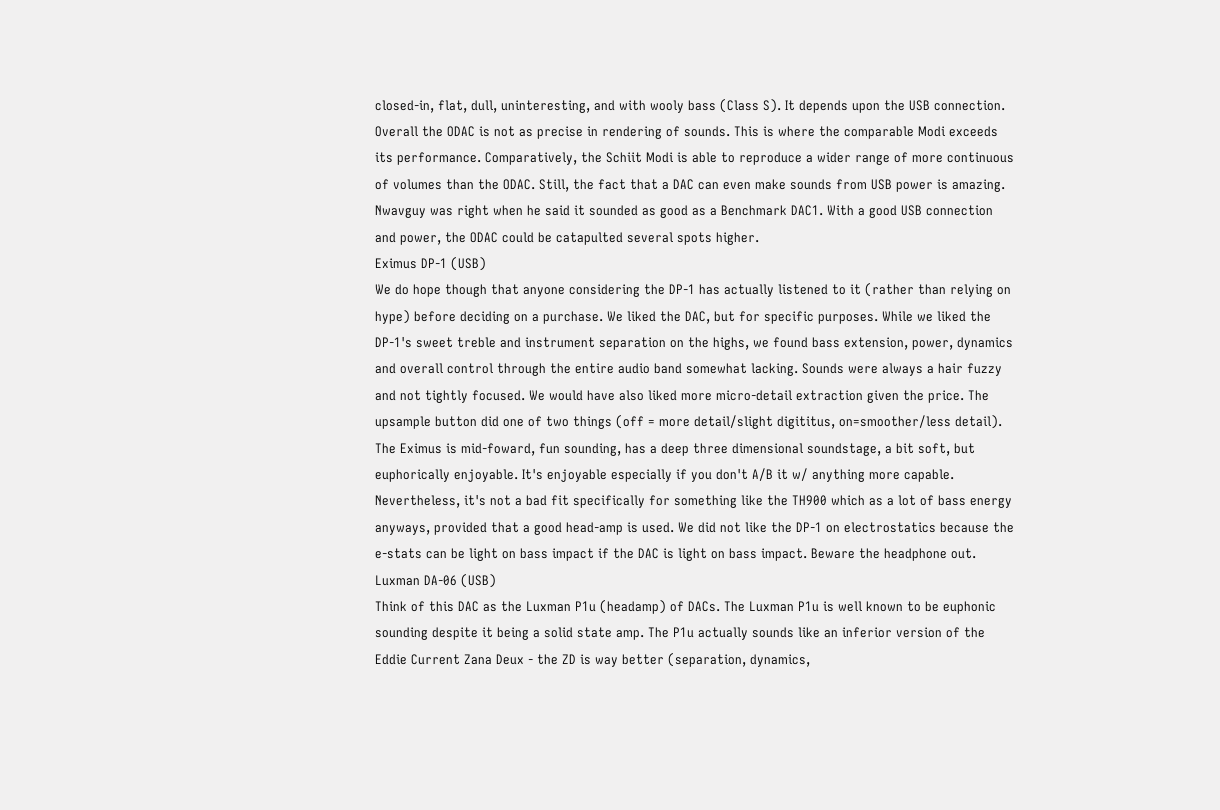closed-in, flat, dull, uninteresting, and with wooly bass (Class S). It depends upon the USB connection. Overall the ODAC is not as precise in rendering of sounds. This is where the comparable Modi exceeds its performance. Comparatively, the Schiit Modi is able to reproduce a wider range of more continuous of volumes than the ODAC. Still, the fact that a DAC can even make sounds from USB power is amazing. Nwavguy was right when he said it sounded as good as a Benchmark DAC1. With a good USB connection and power, the ODAC could be catapulted several spots higher.
Eximus DP-1 (USB)
We do hope though that anyone considering the DP-1 has actually listened to it (rather than relying on hype) before deciding on a purchase. We liked the DAC, but for specific purposes. While we liked the DP-1's sweet treble and instrument separation on the highs, we found bass extension, power, dynamics and overall control through the entire audio band somewhat lacking. Sounds were always a hair fuzzy and not tightly focused. We would have also liked more micro-detail extraction given the price. The upsample button did one of two things (off = more detail/slight digititus, on=smoother/less detail). The Eximus is mid-foward, fun sounding, has a deep three dimensional soundstage, a bit soft, but euphorically enjoyable. It's enjoyable especially if you don't A/B it w/ anything more capable. Nevertheless, it's not a bad fit specifically for something like the TH900 which as a lot of bass energy anyways, provided that a good head-amp is used. We did not like the DP-1 on electrostatics because the e-stats can be light on bass impact if the DAC is light on bass impact. Beware the headphone out.
Luxman DA-06 (USB)
Think of this DAC as the Luxman P1u (headamp) of DACs. The Luxman P1u is well known to be euphonic sounding despite it being a solid state amp. The P1u actually sounds like an inferior version of the Eddie Current Zana Deux - the ZD is way better (separation, dynamics,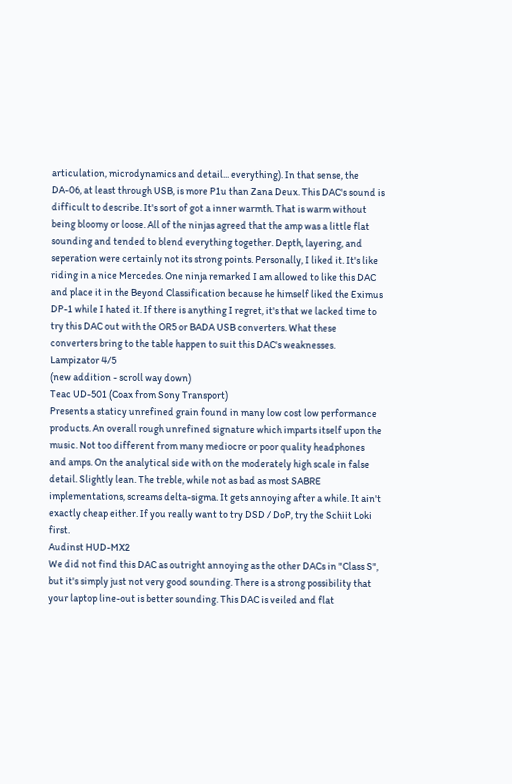articulation, microdynamics and detail... everything). In that sense, the DA-06, at least through USB, is more P1u than Zana Deux. This DAC's sound is difficult to describe. It's sort of got a inner warmth. That is warm without being bloomy or loose. All of the ninjas agreed that the amp was a little flat sounding and tended to blend everything together. Depth, layering, and seperation were certainly not its strong points. Personally, I liked it. It's like riding in a nice Mercedes. One ninja remarked I am allowed to like this DAC and place it in the Beyond Classification because he himself liked the Eximus DP-1 while I hated it. If there is anything I regret, it's that we lacked time to try this DAC out with the OR5 or BADA USB converters. What these converters bring to the table happen to suit this DAC's weaknesses.
Lampizator 4/5
(new addition - scroll way down)
Teac UD-501 (Coax from Sony Transport)
Presents a staticy unrefined grain found in many low cost low performance products. An overall rough unrefined signature which imparts itself upon the music. Not too different from many mediocre or poor quality headphones and amps. On the analytical side with on the moderately high scale in false detail. Slightly lean. The treble, while not as bad as most SABRE implementations, screams delta-sigma. It gets annoying after a while. It ain't exactly cheap either. If you really want to try DSD / DoP, try the Schiit Loki first.
Audinst HUD-MX2
We did not find this DAC as outright annoying as the other DACs in "Class S", but it's simply just not very good sounding. There is a strong possibility that your laptop line-out is better sounding. This DAC is veiled and flat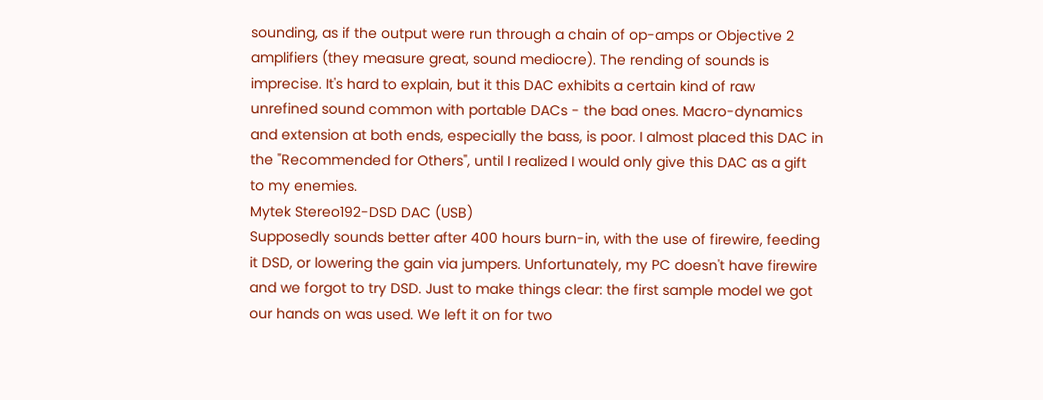sounding, as if the output were run through a chain of op-amps or Objective 2 amplifiers (they measure great, sound mediocre). The rending of sounds is imprecise. It's hard to explain, but it this DAC exhibits a certain kind of raw unrefined sound common with portable DACs - the bad ones. Macro-dynamics and extension at both ends, especially the bass, is poor. I almost placed this DAC in the "Recommended for Others", until I realized I would only give this DAC as a gift to my enemies.
Mytek Stereo192-DSD DAC (USB)
Supposedly sounds better after 400 hours burn-in, with the use of firewire, feeding it DSD, or lowering the gain via jumpers. Unfortunately, my PC doesn't have firewire and we forgot to try DSD. Just to make things clear: the first sample model we got our hands on was used. We left it on for two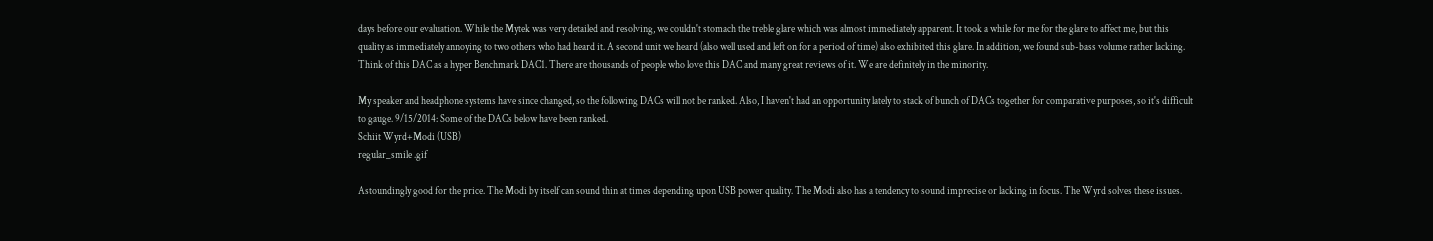days before our evaluation. While the Mytek was very detailed and resolving, we couldn't stomach the treble glare which was almost immediately apparent. It took a while for me for the glare to affect me, but this quality as immediately annoying to two others who had heard it. A second unit we heard (also well used and left on for a period of time) also exhibited this glare. In addition, we found sub-bass volume rather lacking. Think of this DAC as a hyper Benchmark DAC1. There are thousands of people who love this DAC and many great reviews of it. We are definitely in the minority.

My speaker and headphone systems have since changed, so the following DACs will not be ranked. Also, I haven't had an opportunity lately to stack of bunch of DACs together for comparative purposes, so it's difficult to gauge. 9/15/2014: Some of the DACs below have been ranked.
Schiit Wyrd+Modi (USB)
regular_smile .gif

Astoundingly good for the price. The Modi by itself can sound thin at times depending upon USB power quality. The Modi also has a tendency to sound imprecise or lacking in focus. The Wyrd solves these issues.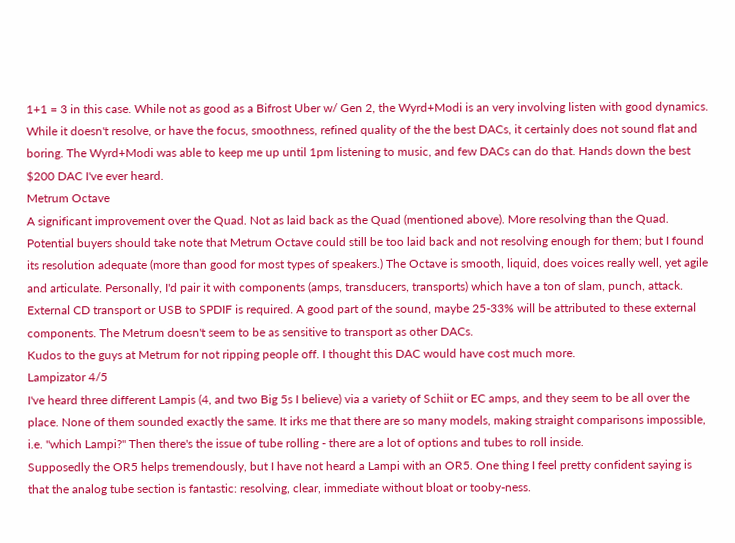1+1 = 3 in this case. While not as good as a Bifrost Uber w/ Gen 2, the Wyrd+Modi is an very involving listen with good dynamics. While it doesn't resolve, or have the focus, smoothness, refined quality of the the best DACs, it certainly does not sound flat and boring. The Wyrd+Modi was able to keep me up until 1pm listening to music, and few DACs can do that. Hands down the best $200 DAC I've ever heard.
Metrum Octave
A significant improvement over the Quad. Not as laid back as the Quad (mentioned above). More resolving than the Quad. Potential buyers should take note that Metrum Octave could still be too laid back and not resolving enough for them; but I found its resolution adequate (more than good for most types of speakers.) The Octave is smooth, liquid, does voices really well, yet agile and articulate. Personally, I'd pair it with components (amps, transducers, transports) which have a ton of slam, punch, attack.
External CD transport or USB to SPDIF is required. A good part of the sound, maybe 25-33% will be attributed to these external components. The Metrum doesn't seem to be as sensitive to transport as other DACs.
Kudos to the guys at Metrum for not ripping people off. I thought this DAC would have cost much more.
Lampizator 4/5
I've heard three different Lampis (4, and two Big 5s I believe) via a variety of Schiit or EC amps, and they seem to be all over the place. None of them sounded exactly the same. It irks me that there are so many models, making straight comparisons impossible, i.e. "which Lampi?" Then there's the issue of tube rolling - there are a lot of options and tubes to roll inside.
Supposedly the OR5 helps tremendously, but I have not heard a Lampi with an OR5. One thing I feel pretty confident saying is that the analog tube section is fantastic: resolving, clear, immediate without bloat or tooby-ness.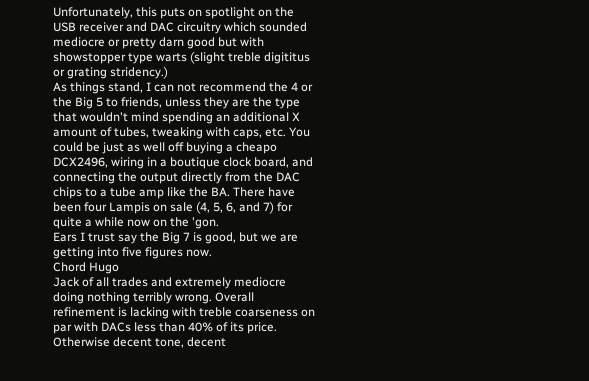Unfortunately, this puts on spotlight on the USB receiver and DAC circuitry which sounded mediocre or pretty darn good but with showstopper type warts (slight treble digititus or grating stridency.)
As things stand, I can not recommend the 4 or the Big 5 to friends, unless they are the type that wouldn't mind spending an additional X amount of tubes, tweaking with caps, etc. You could be just as well off buying a cheapo DCX2496, wiring in a boutique clock board, and connecting the output directly from the DAC chips to a tube amp like the BA. There have been four Lampis on sale (4, 5, 6, and 7) for quite a while now on the 'gon.
Ears I trust say the Big 7 is good, but we are getting into five figures now.
Chord Hugo
Jack of all trades and extremely mediocre doing nothing terribly wrong. Overall refinement is lacking with treble coarseness on par with DACs less than 40% of its price. Otherwise decent tone, decent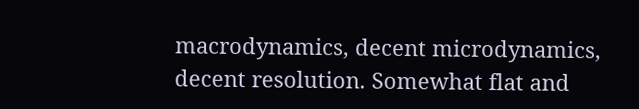macrodynamics, decent microdynamics, decent resolution. Somewhat flat and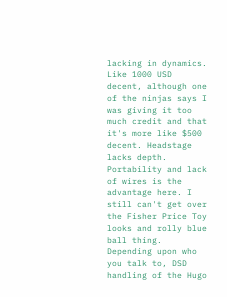lacking in dynamics. Like 1000 USD decent, although one of the ninjas says I was giving it too much credit and that it's more like $500 decent. Headstage lacks depth.
Portability and lack of wires is the advantage here. I still can't get over the Fisher Price Toy looks and rolly blue ball thing.
Depending upon who you talk to, DSD handling of the Hugo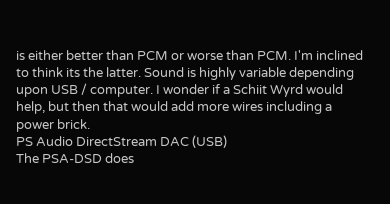is either better than PCM or worse than PCM. I'm inclined to think its the latter. Sound is highly variable depending upon USB / computer. I wonder if a Schiit Wyrd would help, but then that would add more wires including a power brick.
PS Audio DirectStream DAC (USB)
The PSA-DSD does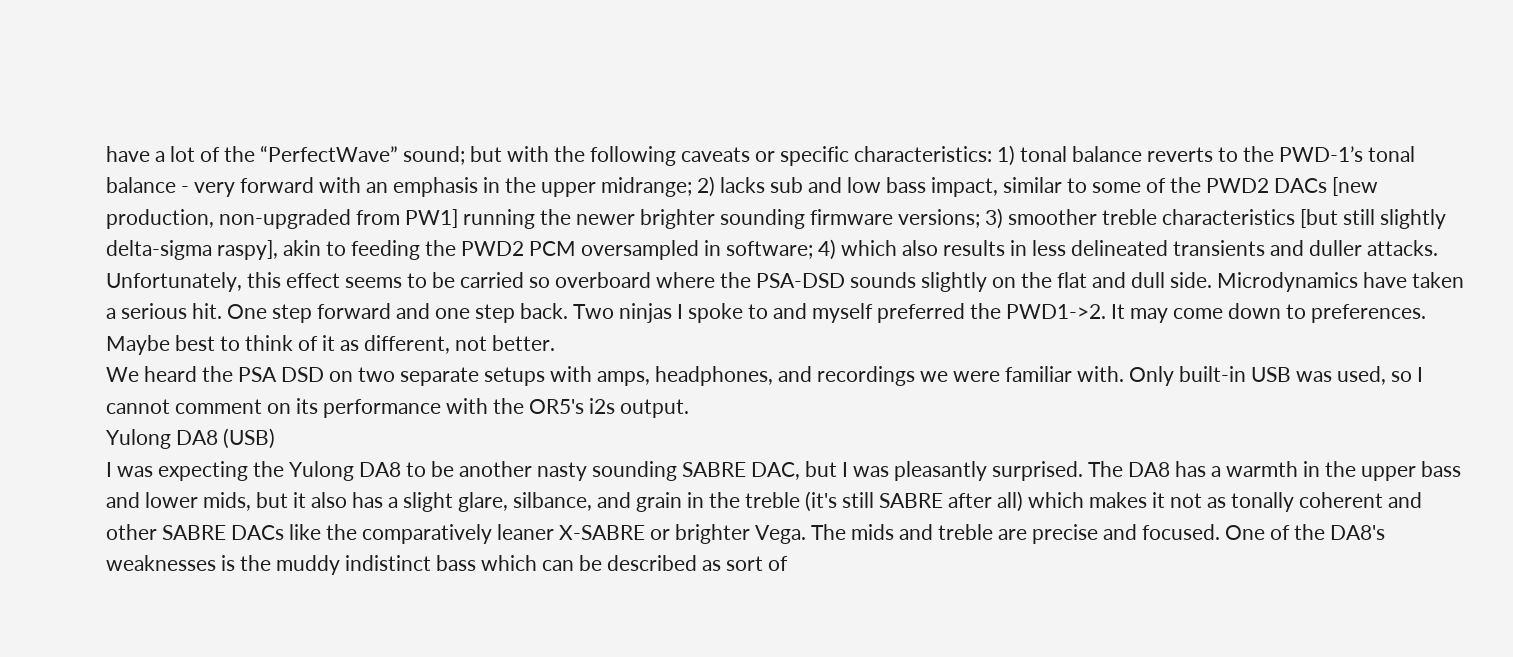have a lot of the “PerfectWave” sound; but with the following caveats or specific characteristics: 1) tonal balance reverts to the PWD-1’s tonal balance - very forward with an emphasis in the upper midrange; 2) lacks sub and low bass impact, similar to some of the PWD2 DACs [new production, non-upgraded from PW1] running the newer brighter sounding firmware versions; 3) smoother treble characteristics [but still slightly delta-sigma raspy], akin to feeding the PWD2 PCM oversampled in software; 4) which also results in less delineated transients and duller attacks. Unfortunately, this effect seems to be carried so overboard where the PSA-DSD sounds slightly on the flat and dull side. Microdynamics have taken a serious hit. One step forward and one step back. Two ninjas I spoke to and myself preferred the PWD1->2. It may come down to preferences. Maybe best to think of it as different, not better.
We heard the PSA DSD on two separate setups with amps, headphones, and recordings we were familiar with. Only built-in USB was used, so I cannot comment on its performance with the OR5's i2s output.
Yulong DA8 (USB)
I was expecting the Yulong DA8 to be another nasty sounding SABRE DAC, but I was pleasantly surprised. The DA8 has a warmth in the upper bass and lower mids, but it also has a slight glare, silbance, and grain in the treble (it's still SABRE after all) which makes it not as tonally coherent and other SABRE DACs like the comparatively leaner X-SABRE or brighter Vega. The mids and treble are precise and focused. One of the DA8's weaknesses is the muddy indistinct bass which can be described as sort of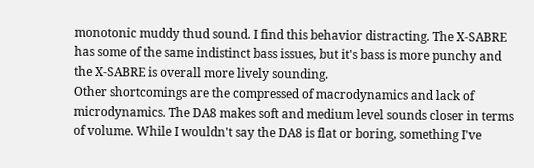monotonic muddy thud sound. I find this behavior distracting. The X-SABRE has some of the same indistinct bass issues, but it's bass is more punchy and the X-SABRE is overall more lively sounding.
Other shortcomings are the compressed of macrodynamics and lack of microdynamics. The DA8 makes soft and medium level sounds closer in terms of volume. While I wouldn't say the DA8 is flat or boring, something I've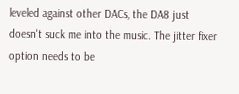leveled against other DACs, the DA8 just doesn't suck me into the music. The jitter fixer option needs to be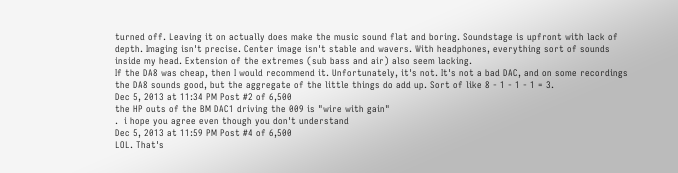turned off. Leaving it on actually does make the music sound flat and boring. Soundstage is upfront with lack of depth. Imaging isn't precise. Center image isn't stable and wavers. With headphones, everything sort of sounds inside my head. Extension of the extremes (sub bass and air) also seem lacking.
If the DA8 was cheap, then I would recommend it. Unfortunately, it's not. It's not a bad DAC, and on some recordings the DA8 sounds good, but the aggregate of the little things do add up. Sort of like 8 - 1 - 1 - 1 = 3.
Dec 5, 2013 at 11:34 PM Post #2 of 6,500
the HP outs of the BM DAC1 driving the 009 is "wire with gain"
.  i hope you agree even though you don't understand
Dec 5, 2013 at 11:59 PM Post #4 of 6,500
LOL. That's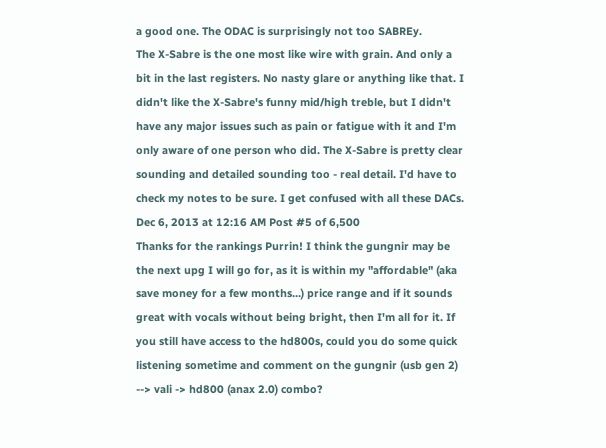a good one. The ODAC is surprisingly not too SABREy.
The X-Sabre is the one most like wire with grain. And only a bit in the last registers. No nasty glare or anything like that. I didn't like the X-Sabre's funny mid/high treble, but I didn't have any major issues such as pain or fatigue with it and I'm only aware of one person who did. The X-Sabre is pretty clear sounding and detailed sounding too - real detail. I'd have to check my notes to be sure. I get confused with all these DACs.
Dec 6, 2013 at 12:16 AM Post #5 of 6,500
Thanks for the rankings Purrin! I think the gungnir may be the next upg I will go for, as it is within my "affordable" (aka save money for a few months...) price range and if it sounds great with vocals without being bright, then I'm all for it. If you still have access to the hd800s, could you do some quick listening sometime and comment on the gungnir (usb gen 2) --> vali -> hd800 (anax 2.0) combo?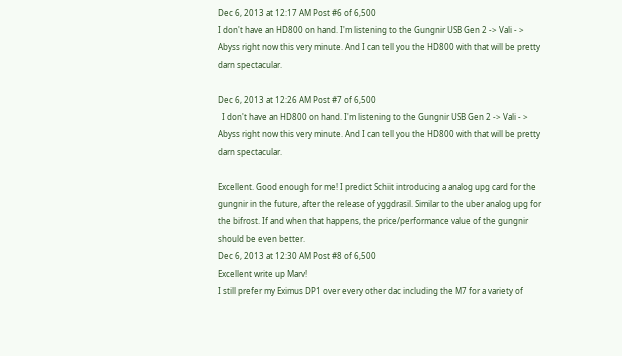Dec 6, 2013 at 12:17 AM Post #6 of 6,500
I don't have an HD800 on hand. I'm listening to the Gungnir USB Gen 2 -> Vali - > Abyss right now this very minute. And I can tell you the HD800 with that will be pretty darn spectacular.

Dec 6, 2013 at 12:26 AM Post #7 of 6,500
  I don't have an HD800 on hand. I'm listening to the Gungnir USB Gen 2 -> Vali - > Abyss right now this very minute. And I can tell you the HD800 with that will be pretty darn spectacular.

Excellent. Good enough for me! I predict Schiit introducing a analog upg card for the gungnir in the future, after the release of yggdrasil. Similar to the uber analog upg for the bifrost. If and when that happens, the price/performance value of the gungnir should be even better.
Dec 6, 2013 at 12:30 AM Post #8 of 6,500
Excellent write up Marv!
I still prefer my Eximus DP1 over every other dac including the M7 for a variety of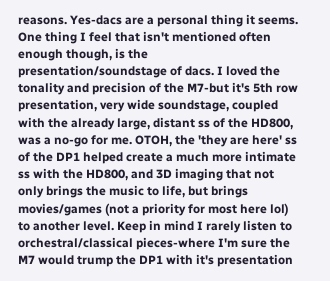reasons. Yes-dacs are a personal thing it seems. One thing I feel that isn't mentioned often enough though, is the presentation/soundstage of dacs. I loved the tonality and precision of the M7-but it's 5th row presentation, very wide soundstage, coupled with the already large, distant ss of the HD800, was a no-go for me. OTOH, the 'they are here' ss of the DP1 helped create a much more intimate ss with the HD800, and 3D imaging that not only brings the music to life, but brings movies/games (not a priority for most here lol) to another level. Keep in mind I rarely listen to orchestral/classical pieces-where I'm sure the M7 would trump the DP1 with it's presentation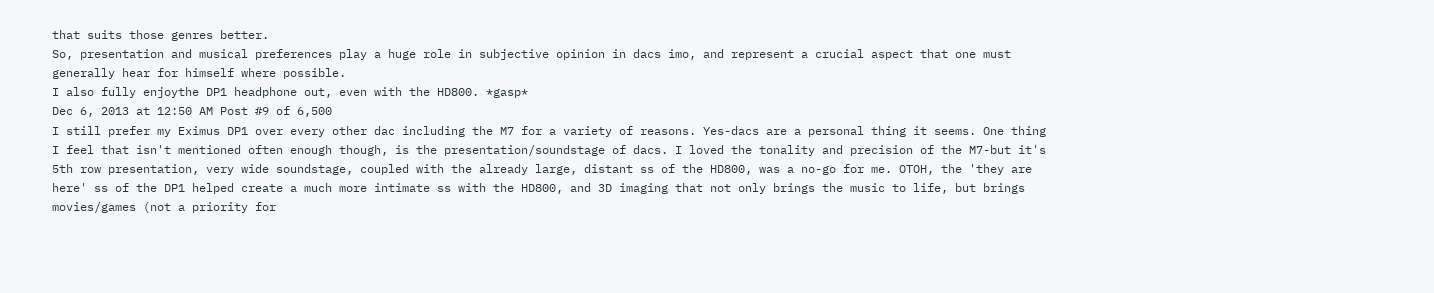that suits those genres better.
So, presentation and musical preferences play a huge role in subjective opinion in dacs imo, and represent a crucial aspect that one must generally hear for himself where possible.
I also fully enjoythe DP1 headphone out, even with the HD800. *gasp*
Dec 6, 2013 at 12:50 AM Post #9 of 6,500
I still prefer my Eximus DP1 over every other dac including the M7 for a variety of reasons. Yes-dacs are a personal thing it seems. One thing I feel that isn't mentioned often enough though, is the presentation/soundstage of dacs. I loved the tonality and precision of the M7-but it's 5th row presentation, very wide soundstage, coupled with the already large, distant ss of the HD800, was a no-go for me. OTOH, the 'they are here' ss of the DP1 helped create a much more intimate ss with the HD800, and 3D imaging that not only brings the music to life, but brings movies/games (not a priority for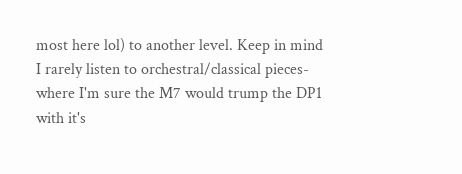most here lol) to another level. Keep in mind I rarely listen to orchestral/classical pieces-where I'm sure the M7 would trump the DP1 with it's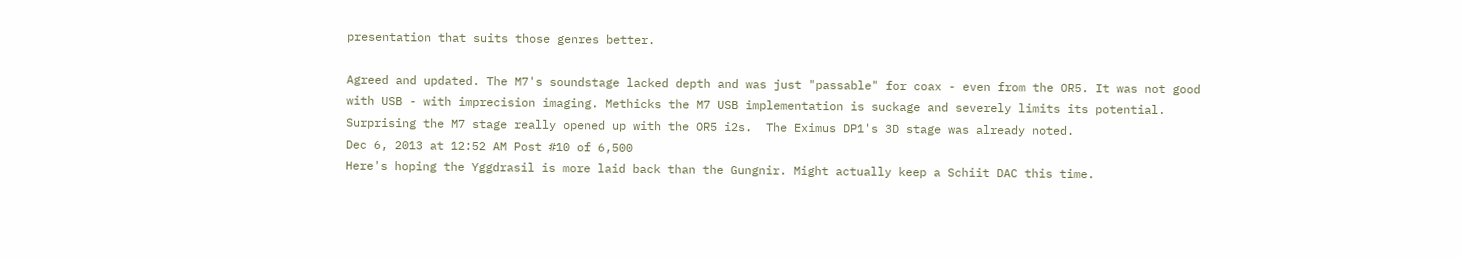presentation that suits those genres better.

Agreed and updated. The M7's soundstage lacked depth and was just "passable" for coax - even from the OR5. It was not good with USB - with imprecision imaging. Methicks the M7 USB implementation is suckage and severely limits its potential. Surprising the M7 stage really opened up with the OR5 i2s.  The Eximus DP1's 3D stage was already noted.
Dec 6, 2013 at 12:52 AM Post #10 of 6,500
Here's hoping the Yggdrasil is more laid back than the Gungnir. Might actually keep a Schiit DAC this time.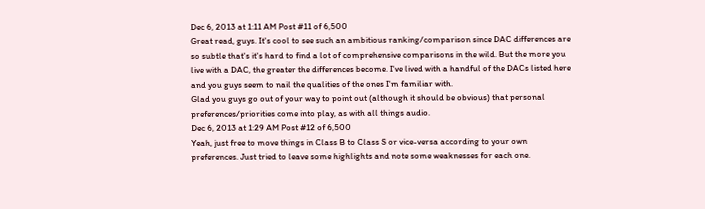Dec 6, 2013 at 1:11 AM Post #11 of 6,500
Great read, guys. It's cool to see such an ambitious ranking/comparison since DAC differences are so subtle that's it's hard to find a lot of comprehensive comparisons in the wild. But the more you live with a DAC, the greater the differences become. I've lived with a handful of the DACs listed here and you guys seem to nail the qualities of the ones I'm familiar with.
Glad you guys go out of your way to point out (although it should be obvious) that personal preferences/priorities come into play, as with all things audio.
Dec 6, 2013 at 1:29 AM Post #12 of 6,500
Yeah, just free to move things in Class B to Class S or vice-versa according to your own preferences. Just tried to leave some highlights and note some weaknesses for each one.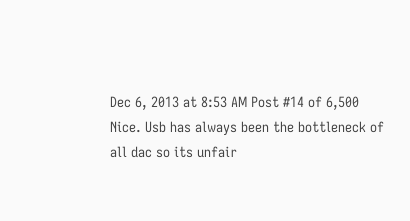Dec 6, 2013 at 8:53 AM Post #14 of 6,500
Nice. Usb has always been the bottleneck of all dac so its unfair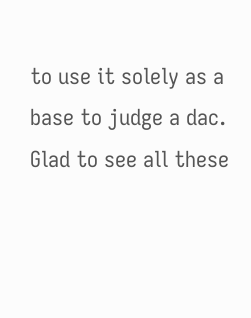to use it solely as a base to judge a dac. Glad to see all these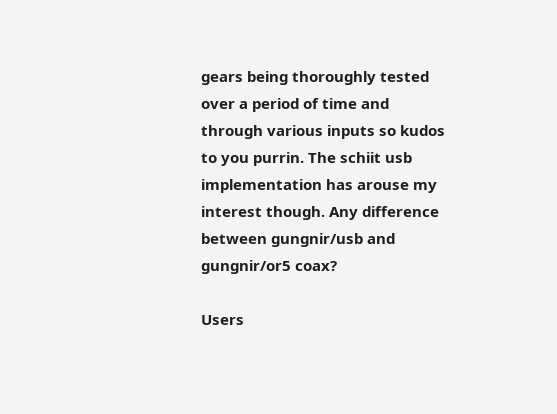gears being thoroughly tested over a period of time and through various inputs so kudos to you purrin. The schiit usb implementation has arouse my interest though. Any difference between gungnir/usb and gungnir/or5 coax?

Users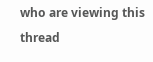who are viewing this thread